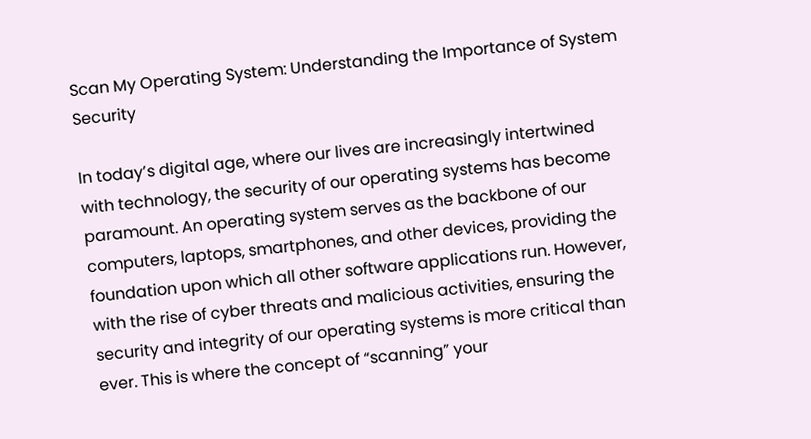Scan My Operating System: Understanding the Importance of System Security

In today’s digital age, where our lives are increasingly intertwined with technology, the security of our operating systems has become paramount. An operating system serves as the backbone of our computers, laptops, smartphones, and other devices, providing the foundation upon which all other software applications run. However, with the rise of cyber threats and malicious activities, ensuring the security and integrity of our operating systems is more critical than ever. This is where the concept of “scanning” your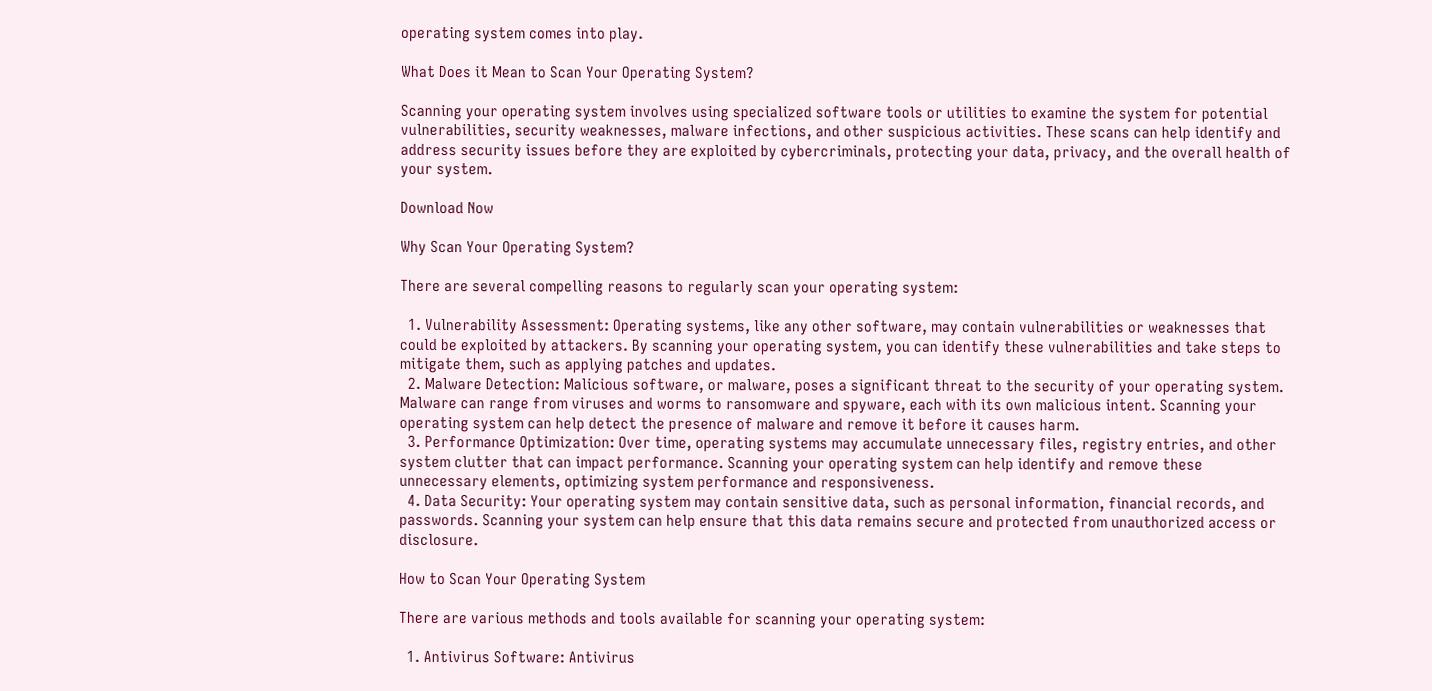operating system comes into play.

What Does it Mean to Scan Your Operating System?

Scanning your operating system involves using specialized software tools or utilities to examine the system for potential vulnerabilities, security weaknesses, malware infections, and other suspicious activities. These scans can help identify and address security issues before they are exploited by cybercriminals, protecting your data, privacy, and the overall health of your system.

Download Now

Why Scan Your Operating System?

There are several compelling reasons to regularly scan your operating system:

  1. Vulnerability Assessment: Operating systems, like any other software, may contain vulnerabilities or weaknesses that could be exploited by attackers. By scanning your operating system, you can identify these vulnerabilities and take steps to mitigate them, such as applying patches and updates.
  2. Malware Detection: Malicious software, or malware, poses a significant threat to the security of your operating system. Malware can range from viruses and worms to ransomware and spyware, each with its own malicious intent. Scanning your operating system can help detect the presence of malware and remove it before it causes harm.
  3. Performance Optimization: Over time, operating systems may accumulate unnecessary files, registry entries, and other system clutter that can impact performance. Scanning your operating system can help identify and remove these unnecessary elements, optimizing system performance and responsiveness.
  4. Data Security: Your operating system may contain sensitive data, such as personal information, financial records, and passwords. Scanning your system can help ensure that this data remains secure and protected from unauthorized access or disclosure.

How to Scan Your Operating System

There are various methods and tools available for scanning your operating system:

  1. Antivirus Software: Antivirus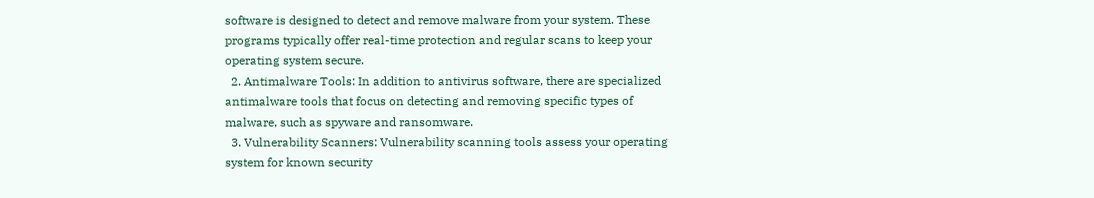software is designed to detect and remove malware from your system. These programs typically offer real-time protection and regular scans to keep your operating system secure.
  2. Antimalware Tools: In addition to antivirus software, there are specialized antimalware tools that focus on detecting and removing specific types of malware, such as spyware and ransomware.
  3. Vulnerability Scanners: Vulnerability scanning tools assess your operating system for known security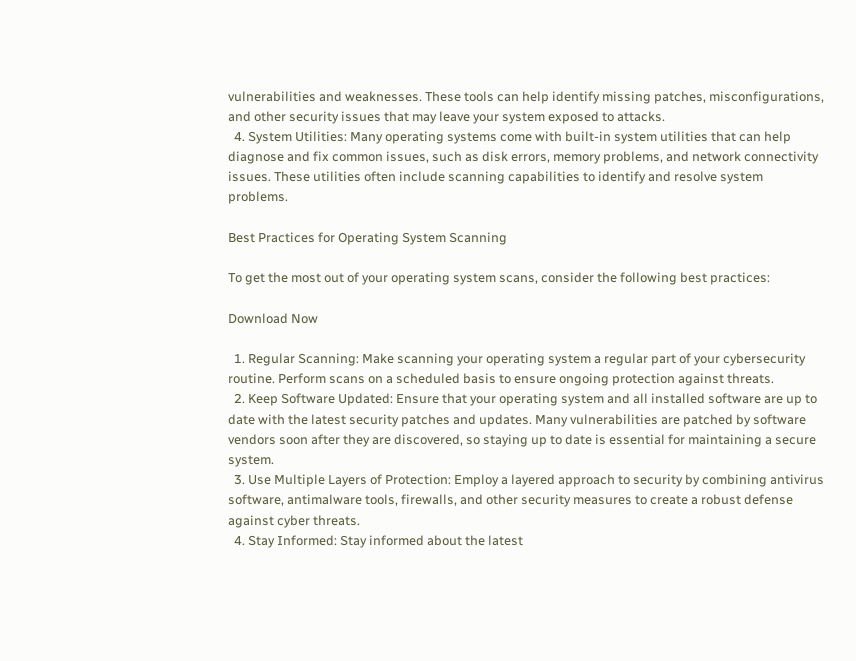vulnerabilities and weaknesses. These tools can help identify missing patches, misconfigurations, and other security issues that may leave your system exposed to attacks.
  4. System Utilities: Many operating systems come with built-in system utilities that can help diagnose and fix common issues, such as disk errors, memory problems, and network connectivity issues. These utilities often include scanning capabilities to identify and resolve system problems.

Best Practices for Operating System Scanning

To get the most out of your operating system scans, consider the following best practices:

Download Now

  1. Regular Scanning: Make scanning your operating system a regular part of your cybersecurity routine. Perform scans on a scheduled basis to ensure ongoing protection against threats.
  2. Keep Software Updated: Ensure that your operating system and all installed software are up to date with the latest security patches and updates. Many vulnerabilities are patched by software vendors soon after they are discovered, so staying up to date is essential for maintaining a secure system.
  3. Use Multiple Layers of Protection: Employ a layered approach to security by combining antivirus software, antimalware tools, firewalls, and other security measures to create a robust defense against cyber threats.
  4. Stay Informed: Stay informed about the latest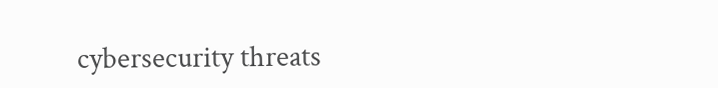cybersecurity threats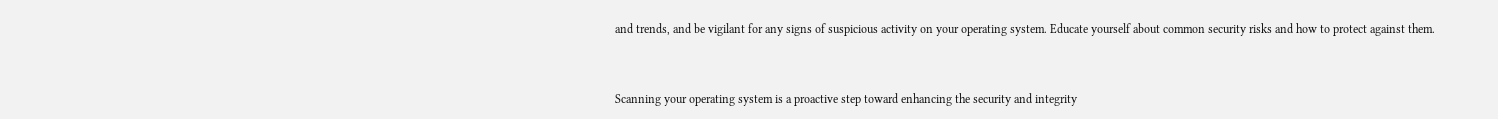and trends, and be vigilant for any signs of suspicious activity on your operating system. Educate yourself about common security risks and how to protect against them.


Scanning your operating system is a proactive step toward enhancing the security and integrity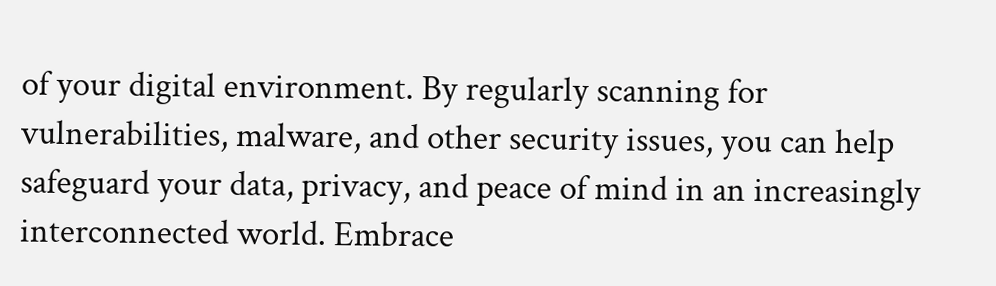of your digital environment. By regularly scanning for vulnerabilities, malware, and other security issues, you can help safeguard your data, privacy, and peace of mind in an increasingly interconnected world. Embrace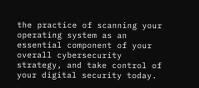the practice of scanning your operating system as an essential component of your overall cybersecurity strategy, and take control of your digital security today.